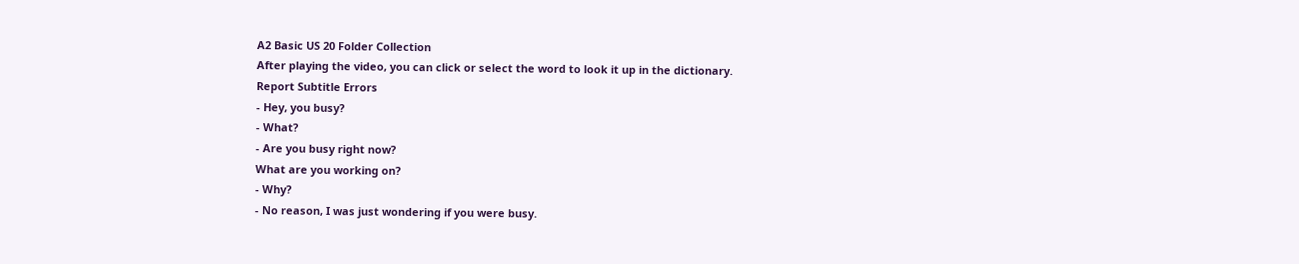A2 Basic US 20 Folder Collection
After playing the video, you can click or select the word to look it up in the dictionary.
Report Subtitle Errors
- Hey, you busy?
- What?
- Are you busy right now?
What are you working on?
- Why?
- No reason, I was just wondering if you were busy.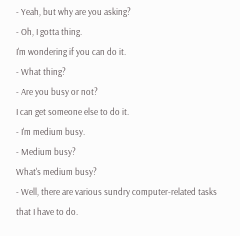- Yeah, but why are you asking?
- Oh, I gotta thing.
I'm wondering if you can do it.
- What thing?
- Are you busy or not?
I can get someone else to do it.
- I'm medium busy.
- Medium busy?
What's medium busy?
- Well, there are various sundry computer-related tasks that I have to do.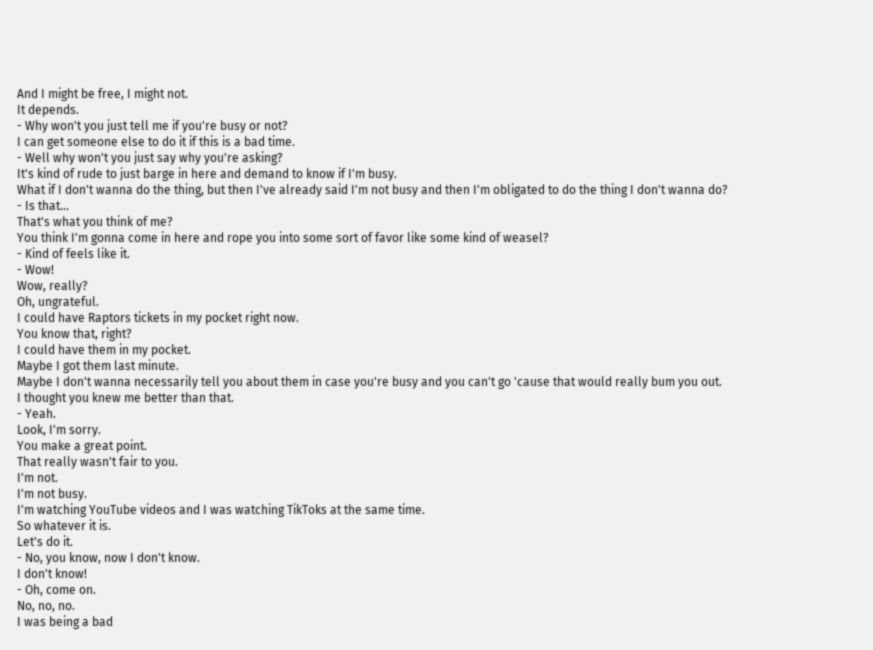And I might be free, I might not.
It depends.
- Why won't you just tell me if you're busy or not?
I can get someone else to do it if this is a bad time.
- Well why won't you just say why you're asking?
It's kind of rude to just barge in here and demand to know if I'm busy.
What if I don't wanna do the thing, but then I've already said I'm not busy and then I'm obligated to do the thing I don't wanna do?
- Is that...
That's what you think of me?
You think I'm gonna come in here and rope you into some sort of favor like some kind of weasel?
- Kind of feels like it.
- Wow!
Wow, really?
Oh, ungrateful.
I could have Raptors tickets in my pocket right now.
You know that, right?
I could have them in my pocket.
Maybe I got them last minute.
Maybe I don't wanna necessarily tell you about them in case you're busy and you can't go 'cause that would really bum you out.
I thought you knew me better than that.
- Yeah.
Look, I'm sorry.
You make a great point.
That really wasn't fair to you.
I'm not.
I'm not busy.
I'm watching YouTube videos and I was watching TikToks at the same time.
So whatever it is.
Let's do it.
- No, you know, now I don't know.
I don't know!
- Oh, come on.
No, no, no.
I was being a bad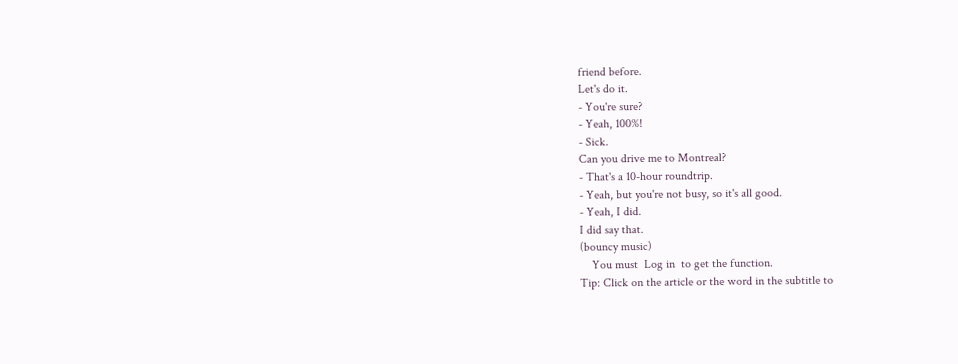friend before.
Let's do it.
- You're sure?
- Yeah, 100%!
- Sick.
Can you drive me to Montreal?
- That's a 10-hour roundtrip.
- Yeah, but you're not busy, so it's all good.
- Yeah, I did.
I did say that.
(bouncy music)
    You must  Log in  to get the function.
Tip: Click on the article or the word in the subtitle to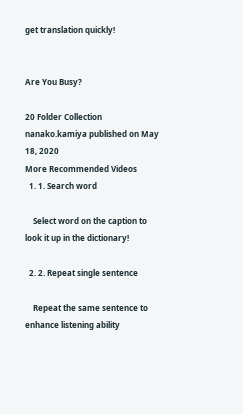get translation quickly!


Are You Busy?

20 Folder Collection
nanako.kamiya published on May 18, 2020
More Recommended Videos
  1. 1. Search word

    Select word on the caption to look it up in the dictionary!

  2. 2. Repeat single sentence

    Repeat the same sentence to enhance listening ability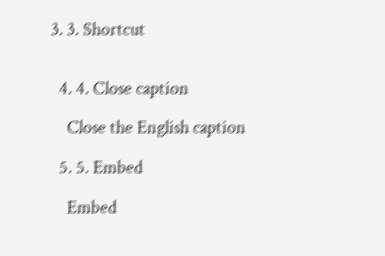3. 3. Shortcut


  4. 4. Close caption

    Close the English caption

  5. 5. Embed

    Embed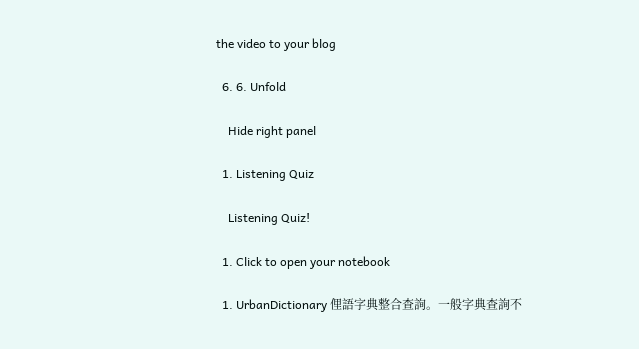the video to your blog

  6. 6. Unfold

    Hide right panel

  1. Listening Quiz

    Listening Quiz!

  1. Click to open your notebook

  1. UrbanDictionary 俚語字典整合查詢。一般字典查詢不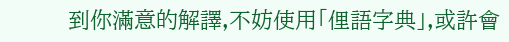到你滿意的解譯,不妨使用「俚語字典」,或許會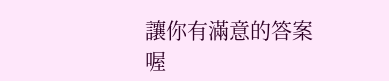讓你有滿意的答案喔